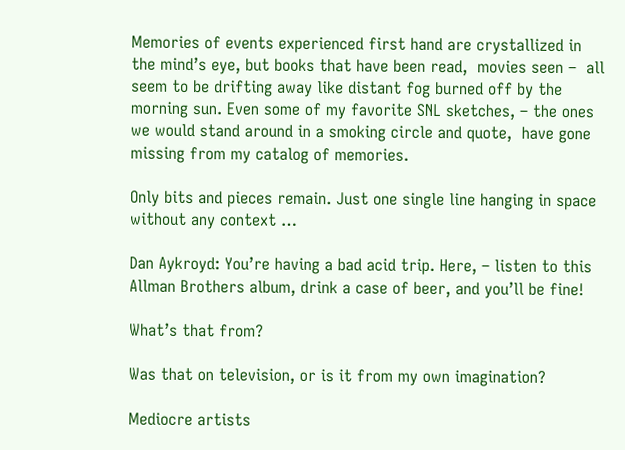Memories of events experienced first hand are crystallized in the mind’s eye, but books that have been read,  movies seen –  all seem to be drifting away like distant fog burned off by the morning sun. Even some of my favorite SNL sketches, – the ones we would stand around in a smoking circle and quote,  have gone missing from my catalog of memories.

Only bits and pieces remain. Just one single line hanging in space without any context …

Dan Aykroyd: You’re having a bad acid trip. Here, – listen to this Allman Brothers album, drink a case of beer, and you’ll be fine!

What’s that from?

Was that on television, or is it from my own imagination?

Mediocre artists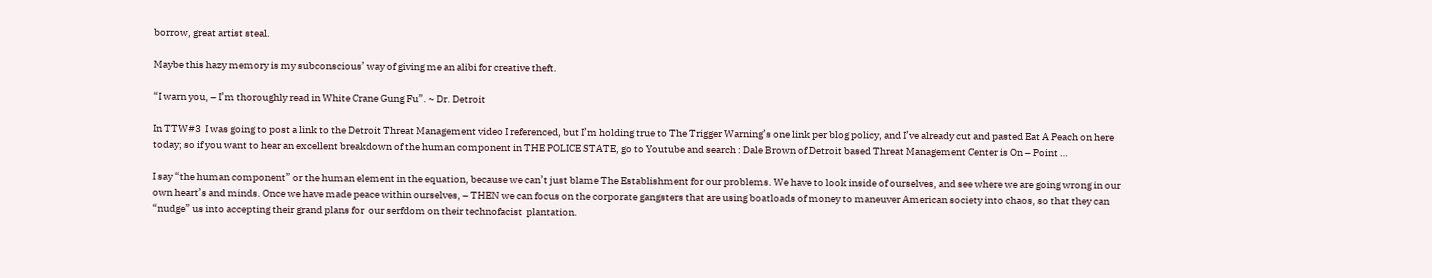borrow, great artist steal.

Maybe this hazy memory is my subconscious’ way of giving me an alibi for creative theft.

“I warn you, – I’m thoroughly read in White Crane Gung Fu”. ~ Dr. Detroit

In TTW#3  I was going to post a link to the Detroit Threat Management video I referenced, but I’m holding true to The Trigger Warning’s one link per blog policy, and I’ve already cut and pasted Eat A Peach on here today; so if you want to hear an excellent breakdown of the human component in THE POLICE STATE, go to Youtube and search : Dale Brown of Detroit based Threat Management Center is On – Point …

I say “the human component” or the human element in the equation, because we can’t just blame The Establishment for our problems. We have to look inside of ourselves, and see where we are going wrong in our own heart’s and minds. Once we have made peace within ourselves, – THEN we can focus on the corporate gangsters that are using boatloads of money to maneuver American society into chaos, so that they can “nudge” us into accepting their grand plans for  our serfdom on their technofacist  plantation.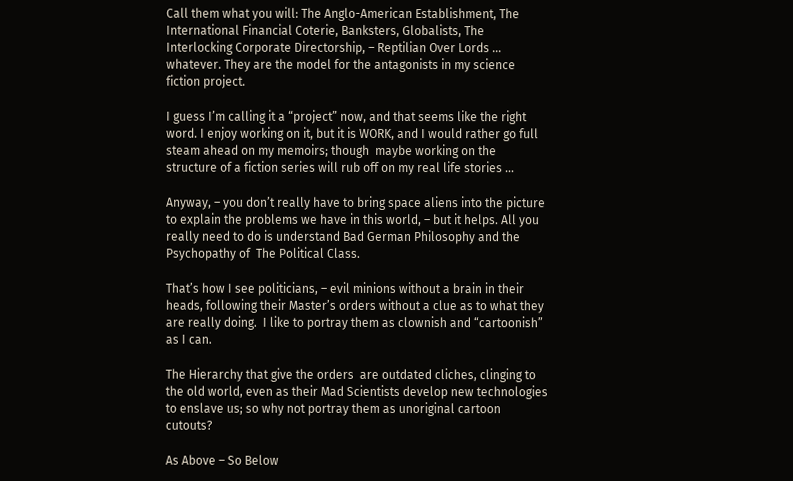Call them what you will: The Anglo-American Establishment, The International Financial Coterie, Banksters, Globalists, The Interlocking Corporate Directorship, – Reptilian Over Lords … whatever. They are the model for the antagonists in my science fiction project.

I guess I’m calling it a “project” now, and that seems like the right word. I enjoy working on it, but it is WORK, and I would rather go full steam ahead on my memoirs; though  maybe working on the structure of a fiction series will rub off on my real life stories …

Anyway, – you don’t really have to bring space aliens into the picture to explain the problems we have in this world, – but it helps. All you really need to do is understand Bad German Philosophy and the Psychopathy of  The Political Class.

That’s how I see politicians, – evil minions without a brain in their heads, following their Master’s orders without a clue as to what they are really doing.  I like to portray them as clownish and “cartoonish” as I can.

The Hierarchy that give the orders  are outdated cliches, clinging to the old world, even as their Mad Scientists develop new technologies to enslave us; so why not portray them as unoriginal cartoon cutouts?

As Above – So Below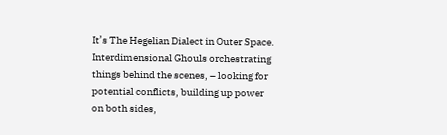It’s The Hegelian Dialect in Outer Space. Interdimensional Ghouls orchestrating things behind the scenes, – looking for potential conflicts, building up power on both sides,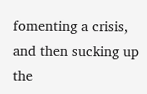fomenting a crisis, and then sucking up the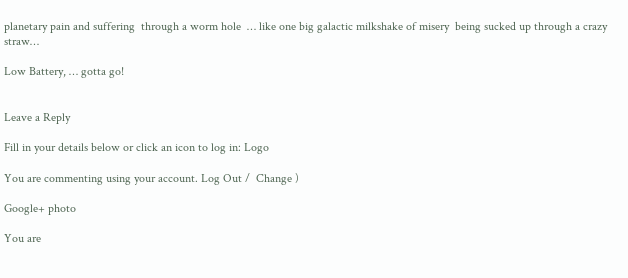planetary pain and suffering  through a worm hole  … like one big galactic milkshake of misery  being sucked up through a crazy straw…

Low Battery, … gotta go!


Leave a Reply

Fill in your details below or click an icon to log in: Logo

You are commenting using your account. Log Out /  Change )

Google+ photo

You are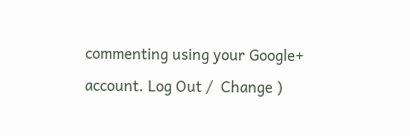commenting using your Google+ account. Log Out /  Change )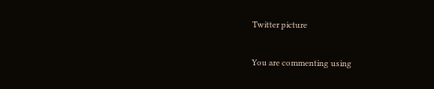Twitter picture

You are commenting using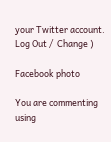your Twitter account. Log Out /  Change )

Facebook photo

You are commenting using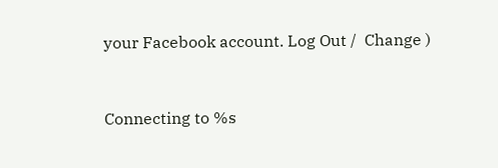your Facebook account. Log Out /  Change )


Connecting to %s